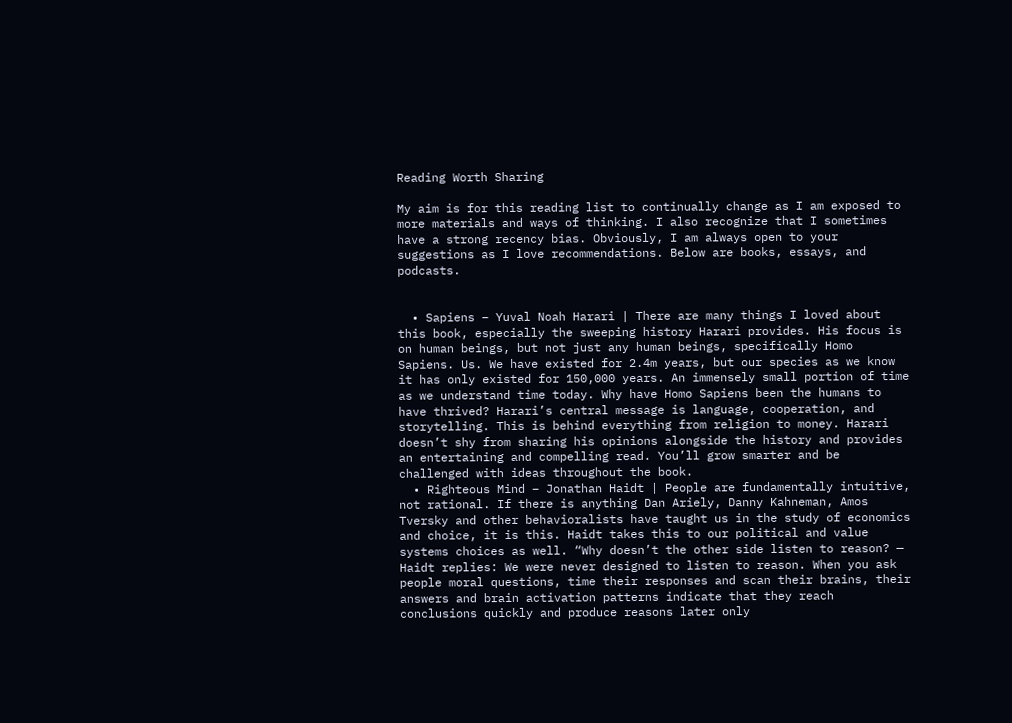Reading Worth Sharing

My aim is for this reading list to continually change as I am exposed to more materials and ways of thinking. I also recognize that I sometimes have a strong recency bias. Obviously, I am always open to your suggestions as I love recommendations. Below are books, essays, and podcasts.


  • Sapiens – Yuval Noah Harari | There are many things I loved about this book, especially the sweeping history Harari provides. His focus is on human beings, but not just any human beings, specifically Homo Sapiens. Us. We have existed for 2.4m years, but our species as we know it has only existed for 150,000 years. An immensely small portion of time as we understand time today. Why have Homo Sapiens been the humans to have thrived? Harari’s central message is language, cooperation, and storytelling. This is behind everything from religion to money. Harari doesn’t shy from sharing his opinions alongside the history and provides an entertaining and compelling read. You’ll grow smarter and be challenged with ideas throughout the book.
  • Righteous Mind – Jonathan Haidt | People are fundamentally intuitive, not rational. If there is anything Dan Ariely, Danny Kahneman, Amos Tversky and other behavioralists have taught us in the study of economics and choice, it is this. Haidt takes this to our political and value systems choices as well. “Why doesn’t the other side listen to reason? — Haidt replies: We were never designed to listen to reason. When you ask people moral questions, time their responses and scan their brains, their answers and brain activation patterns indicate that they reach conclusions quickly and produce reasons later only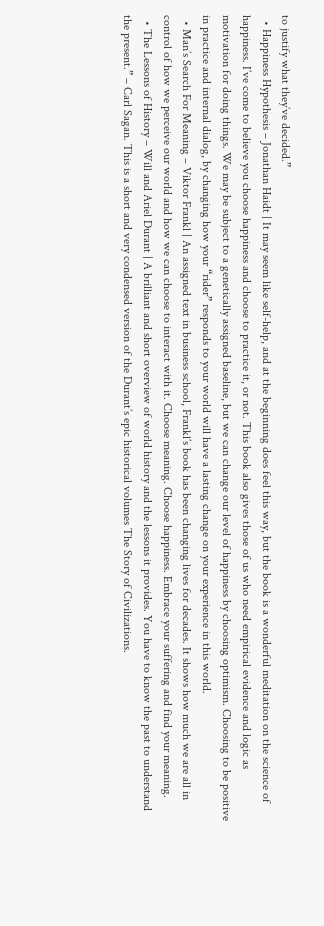to justify what they’ve decided.”
  • Happiness Hypothesis – Jonathan Haidt | It may seem like self-help, and at the beginning does feel this way, but the book is a wonderful meditation on the science of happiness. I’ve come to believe you choose happiness and choose to practice it, or not. This book also gives those of us who need empirical evidence and logic as motivation for doing things. We may be subject to a genetically assigned baseline, but we can change our level of happiness by choosing optimism. Choosing to be positive in practice and internal dialog, by changing how your “rider” responds to your world will have a lasting change on your experience in this world.
  • Man’s Search For Meaning – Viktor Frankl | An assigned text in business school, Frankl’s book has been changing lives for decades. It shows how much we are all in control of how we perceive our world and how we can choose to interact with it. Choose meaning. Choose happiness. Embrace your suffering and find your meaning.
  • The Lessons of History – Will and Ariel Durant | A brilliant and short overview of world history and the lessons it provides. You have to know the past to understand the present.” – Carl Sagan. This is a short and very condensed version of the Durant’s epic historical volumes The Story of Civilizations.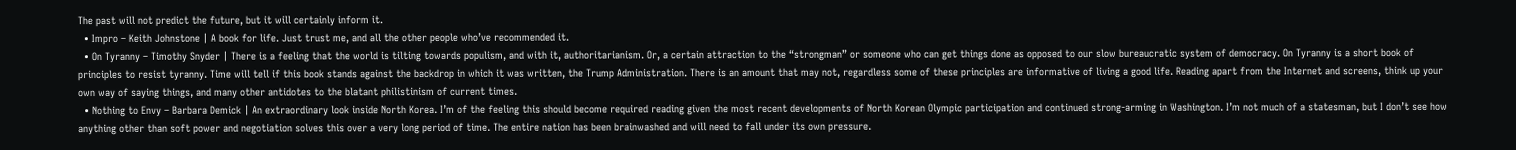The past will not predict the future, but it will certainly inform it.
  • Impro – Keith Johnstone | A book for life. Just trust me, and all the other people who’ve recommended it.
  • On Tyranny – Timothy Snyder | There is a feeling that the world is tilting towards populism, and with it, authoritarianism. Or, a certain attraction to the “strongman” or someone who can get things done as opposed to our slow bureaucratic system of democracy. On Tyranny is a short book of principles to resist tyranny. Time will tell if this book stands against the backdrop in which it was written, the Trump Administration. There is an amount that may not, regardless some of these principles are informative of living a good life. Reading apart from the Internet and screens, think up your own way of saying things, and many other antidotes to the blatant philistinism of current times.
  • Nothing to Envy – Barbara Demick | An extraordinary look inside North Korea. I’m of the feeling this should become required reading given the most recent developments of North Korean Olympic participation and continued strong-arming in Washington. I’m not much of a statesman, but I don’t see how anything other than soft power and negotiation solves this over a very long period of time. The entire nation has been brainwashed and will need to fall under its own pressure.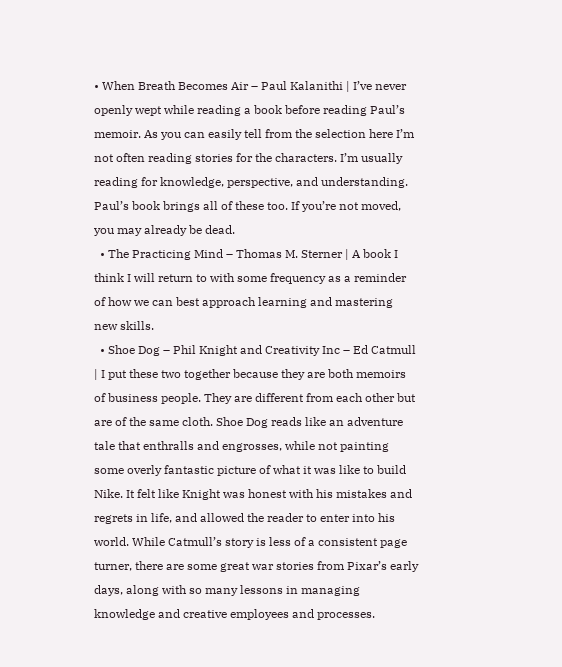• When Breath Becomes Air – Paul Kalanithi | I’ve never openly wept while reading a book before reading Paul’s memoir. As you can easily tell from the selection here I’m not often reading stories for the characters. I’m usually reading for knowledge, perspective, and understanding. Paul’s book brings all of these too. If you’re not moved, you may already be dead.
  • The Practicing Mind – Thomas M. Sterner | A book I think I will return to with some frequency as a reminder of how we can best approach learning and mastering new skills.
  • Shoe Dog – Phil Knight and Creativity Inc – Ed Catmull | I put these two together because they are both memoirs of business people. They are different from each other but are of the same cloth. Shoe Dog reads like an adventure tale that enthralls and engrosses, while not painting some overly fantastic picture of what it was like to build Nike. It felt like Knight was honest with his mistakes and regrets in life, and allowed the reader to enter into his world. While Catmull’s story is less of a consistent page turner, there are some great war stories from Pixar’s early days, along with so many lessons in managing knowledge and creative employees and processes.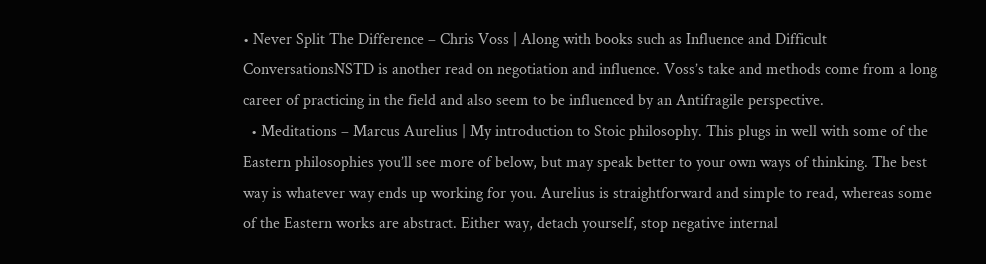• Never Split The Difference – Chris Voss | Along with books such as Influence and Difficult ConversationsNSTD is another read on negotiation and influence. Voss’s take and methods come from a long career of practicing in the field and also seem to be influenced by an Antifragile perspective.
  • Meditations – Marcus Aurelius | My introduction to Stoic philosophy. This plugs in well with some of the Eastern philosophies you’ll see more of below, but may speak better to your own ways of thinking. The best way is whatever way ends up working for you. Aurelius is straightforward and simple to read, whereas some of the Eastern works are abstract. Either way, detach yourself, stop negative internal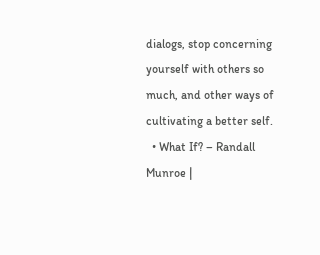dialogs, stop concerning yourself with others so much, and other ways of cultivating a better self.
  • What If? – Randall Munroe |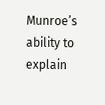Munroe’s ability to explain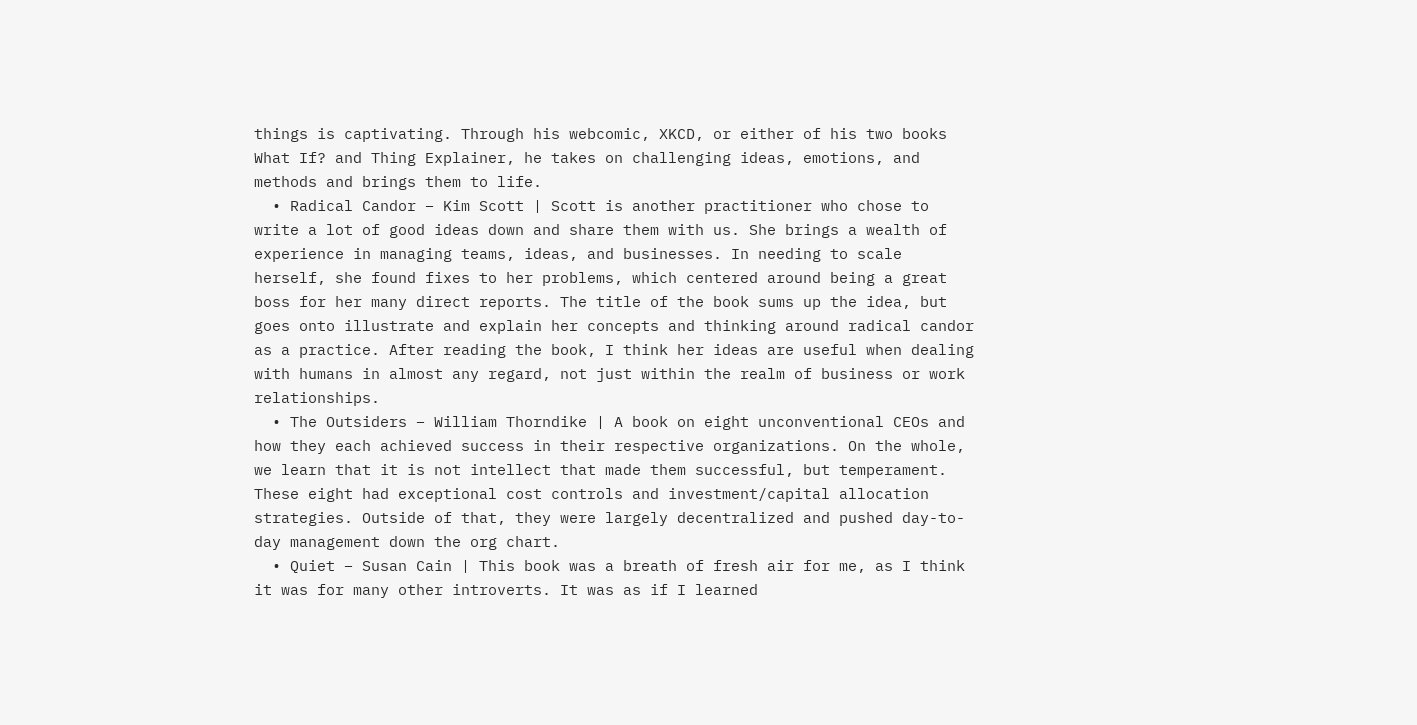things is captivating. Through his webcomic, XKCD, or either of his two books What If? and Thing Explainer, he takes on challenging ideas, emotions, and methods and brings them to life.
  • Radical Candor – Kim Scott | Scott is another practitioner who chose to write a lot of good ideas down and share them with us. She brings a wealth of experience in managing teams, ideas, and businesses. In needing to scale herself, she found fixes to her problems, which centered around being a great boss for her many direct reports. The title of the book sums up the idea, but goes onto illustrate and explain her concepts and thinking around radical candor as a practice. After reading the book, I think her ideas are useful when dealing with humans in almost any regard, not just within the realm of business or work relationships.
  • The Outsiders – William Thorndike | A book on eight unconventional CEOs and how they each achieved success in their respective organizations. On the whole, we learn that it is not intellect that made them successful, but temperament. These eight had exceptional cost controls and investment/capital allocation strategies. Outside of that, they were largely decentralized and pushed day-to-day management down the org chart.
  • Quiet – Susan Cain | This book was a breath of fresh air for me, as I think it was for many other introverts. It was as if I learned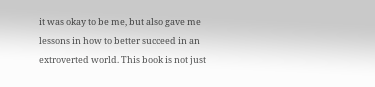it was okay to be me, but also gave me lessons in how to better succeed in an extroverted world. This book is not just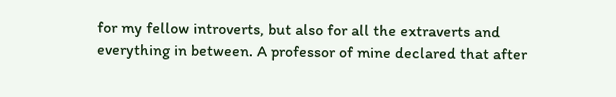for my fellow introverts, but also for all the extraverts and everything in between. A professor of mine declared that after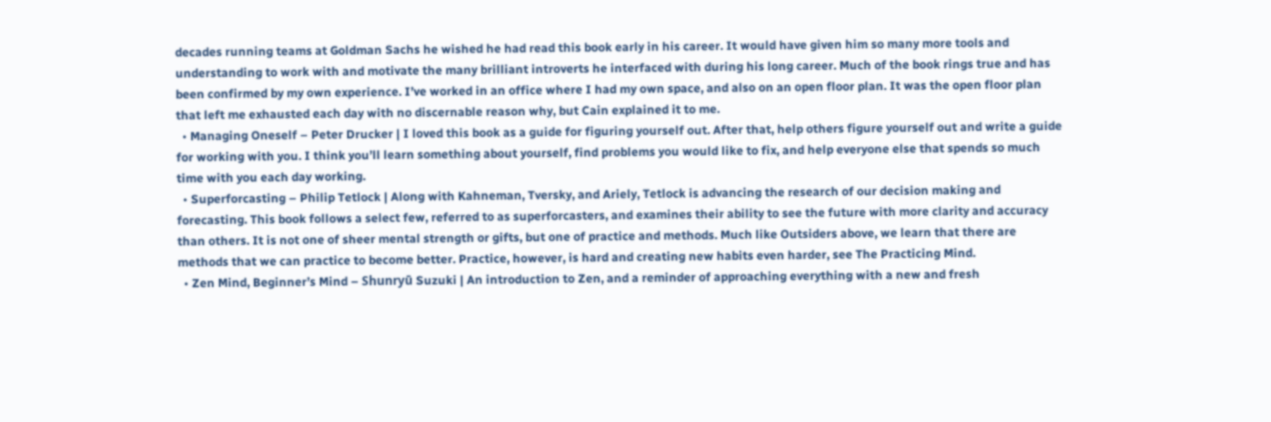decades running teams at Goldman Sachs he wished he had read this book early in his career. It would have given him so many more tools and understanding to work with and motivate the many brilliant introverts he interfaced with during his long career. Much of the book rings true and has been confirmed by my own experience. I’ve worked in an office where I had my own space, and also on an open floor plan. It was the open floor plan that left me exhausted each day with no discernable reason why, but Cain explained it to me.
  • Managing Oneself – Peter Drucker | I loved this book as a guide for figuring yourself out. After that, help others figure yourself out and write a guide for working with you. I think you’ll learn something about yourself, find problems you would like to fix, and help everyone else that spends so much time with you each day working.
  • Superforcasting – Philip Tetlock | Along with Kahneman, Tversky, and Ariely, Tetlock is advancing the research of our decision making and forecasting. This book follows a select few, referred to as superforcasters, and examines their ability to see the future with more clarity and accuracy than others. It is not one of sheer mental strength or gifts, but one of practice and methods. Much like Outsiders above, we learn that there are methods that we can practice to become better. Practice, however, is hard and creating new habits even harder, see The Practicing Mind.
  • Zen Mind, Beginner’s Mind – Shunryū Suzuki | An introduction to Zen, and a reminder of approaching everything with a new and fresh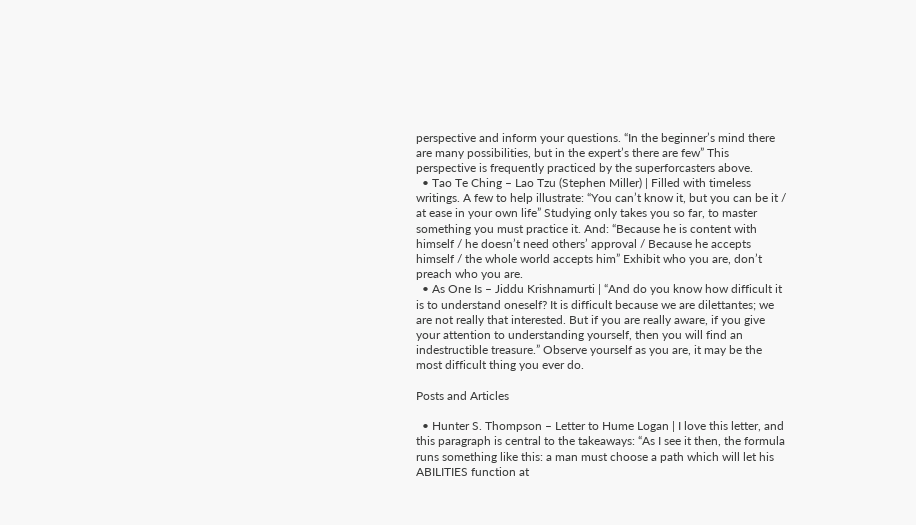perspective and inform your questions. “In the beginner’s mind there are many possibilities, but in the expert’s there are few” This perspective is frequently practiced by the superforcasters above.
  • Tao Te Ching – Lao Tzu (Stephen Miller) | Filled with timeless writings. A few to help illustrate: “You can’t know it, but you can be it / at ease in your own life” Studying only takes you so far, to master something you must practice it. And: “Because he is content with himself / he doesn’t need others’ approval / Because he accepts himself / the whole world accepts him” Exhibit who you are, don’t preach who you are.
  • As One Is – Jiddu Krishnamurti | “And do you know how difficult it is to understand oneself? It is difficult because we are dilettantes; we are not really that interested. But if you are really aware, if you give your attention to understanding yourself, then you will find an indestructible treasure.” Observe yourself as you are, it may be the most difficult thing you ever do.

Posts and Articles

  • Hunter S. Thompson – Letter to Hume Logan | I love this letter, and this paragraph is central to the takeaways: “As I see it then, the formula runs something like this: a man must choose a path which will let his ABILITIES function at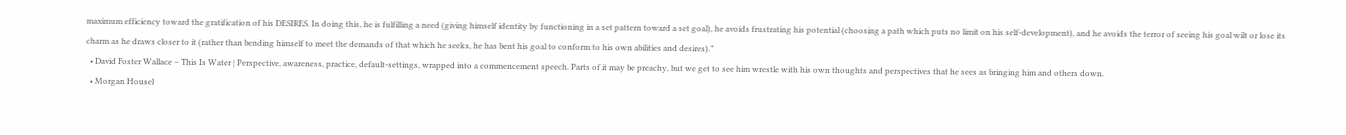maximum efficiency toward the gratification of his DESIRES. In doing this, he is fulfilling a need (giving himself identity by functioning in a set pattern toward a set goal), he avoids frustrating his potential (choosing a path which puts no limit on his self-development), and he avoids the terror of seeing his goal wilt or lose its charm as he draws closer to it (rather than bending himself to meet the demands of that which he seeks, he has bent his goal to conform to his own abilities and desires).”
  • David Foster Wallace – This Is Water | Perspective, awareness, practice, default-settings, wrapped into a commencement speech. Parts of it may be preachy, but we get to see him wrestle with his own thoughts and perspectives that he sees as bringing him and others down.
  • Morgan Housel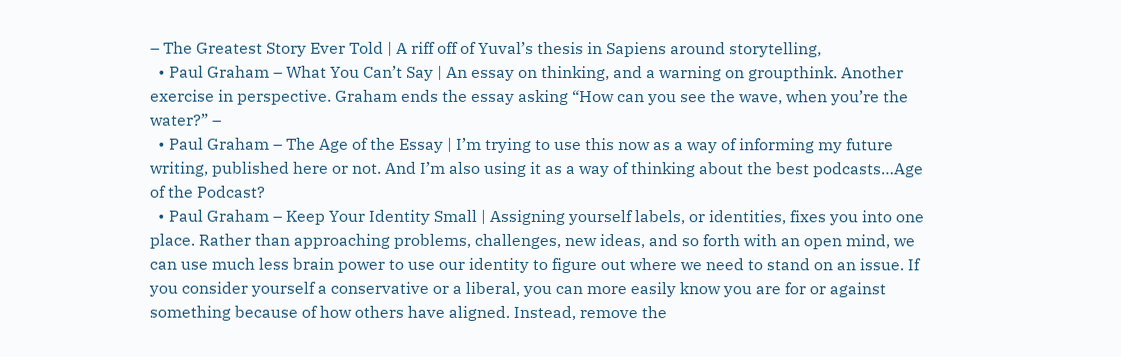– The Greatest Story Ever Told | A riff off of Yuval’s thesis in Sapiens around storytelling,
  • Paul Graham – What You Can’t Say | An essay on thinking, and a warning on groupthink. Another exercise in perspective. Graham ends the essay asking “How can you see the wave, when you’re the water?” –
  • Paul Graham – The Age of the Essay | I’m trying to use this now as a way of informing my future writing, published here or not. And I’m also using it as a way of thinking about the best podcasts…Age of the Podcast?
  • Paul Graham – Keep Your Identity Small | Assigning yourself labels, or identities, fixes you into one place. Rather than approaching problems, challenges, new ideas, and so forth with an open mind, we can use much less brain power to use our identity to figure out where we need to stand on an issue. If you consider yourself a conservative or a liberal, you can more easily know you are for or against something because of how others have aligned. Instead, remove the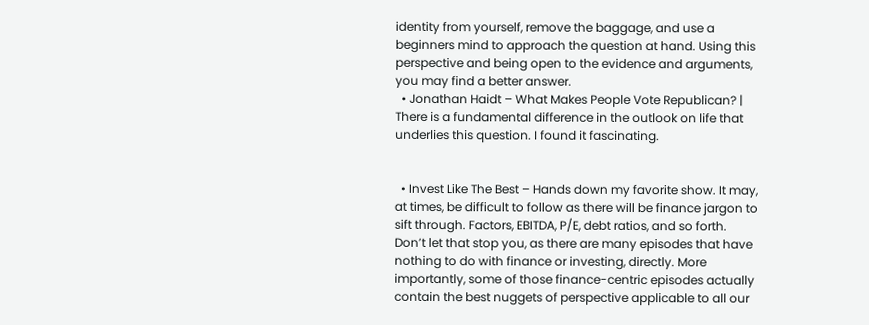identity from yourself, remove the baggage, and use a beginners mind to approach the question at hand. Using this perspective and being open to the evidence and arguments, you may find a better answer.
  • Jonathan Haidt – What Makes People Vote Republican? | There is a fundamental difference in the outlook on life that underlies this question. I found it fascinating.


  • Invest Like The Best – Hands down my favorite show. It may, at times, be difficult to follow as there will be finance jargon to sift through. Factors, EBITDA, P/E, debt ratios, and so forth. Don’t let that stop you, as there are many episodes that have nothing to do with finance or investing, directly. More importantly, some of those finance-centric episodes actually contain the best nuggets of perspective applicable to all our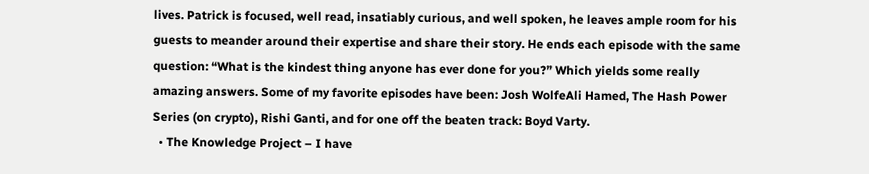lives. Patrick is focused, well read, insatiably curious, and well spoken, he leaves ample room for his guests to meander around their expertise and share their story. He ends each episode with the same question: “What is the kindest thing anyone has ever done for you?” Which yields some really amazing answers. Some of my favorite episodes have been: Josh WolfeAli Hamed, The Hash Power Series (on crypto), Rishi Ganti, and for one off the beaten track: Boyd Varty.
  • The Knowledge Project – I have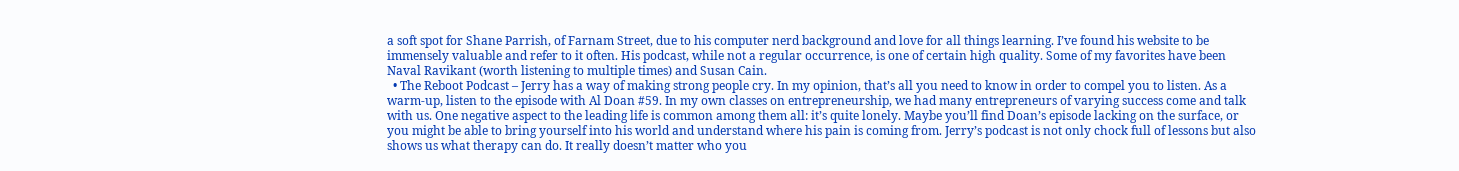a soft spot for Shane Parrish, of Farnam Street, due to his computer nerd background and love for all things learning. I’ve found his website to be immensely valuable and refer to it often. His podcast, while not a regular occurrence, is one of certain high quality. Some of my favorites have been Naval Ravikant (worth listening to multiple times) and Susan Cain.
  • The Reboot Podcast – Jerry has a way of making strong people cry. In my opinion, that’s all you need to know in order to compel you to listen. As a warm-up, listen to the episode with Al Doan #59. In my own classes on entrepreneurship, we had many entrepreneurs of varying success come and talk with us. One negative aspect to the leading life is common among them all: it’s quite lonely. Maybe you’ll find Doan’s episode lacking on the surface, or you might be able to bring yourself into his world and understand where his pain is coming from. Jerry’s podcast is not only chock full of lessons but also shows us what therapy can do. It really doesn’t matter who you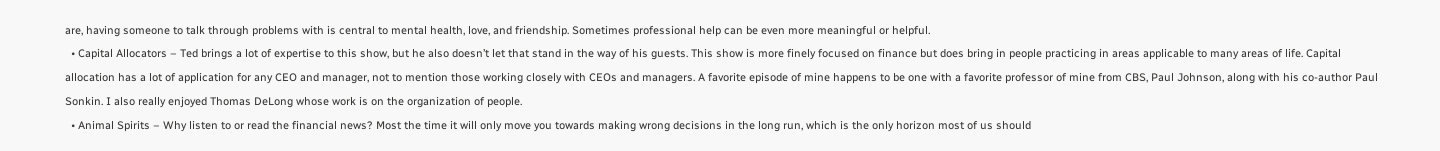are, having someone to talk through problems with is central to mental health, love, and friendship. Sometimes professional help can be even more meaningful or helpful.
  • Capital Allocators – Ted brings a lot of expertise to this show, but he also doesn’t let that stand in the way of his guests. This show is more finely focused on finance but does bring in people practicing in areas applicable to many areas of life. Capital allocation has a lot of application for any CEO and manager, not to mention those working closely with CEOs and managers. A favorite episode of mine happens to be one with a favorite professor of mine from CBS, Paul Johnson, along with his co-author Paul Sonkin. I also really enjoyed Thomas DeLong whose work is on the organization of people.
  • Animal Spirits – Why listen to or read the financial news? Most the time it will only move you towards making wrong decisions in the long run, which is the only horizon most of us should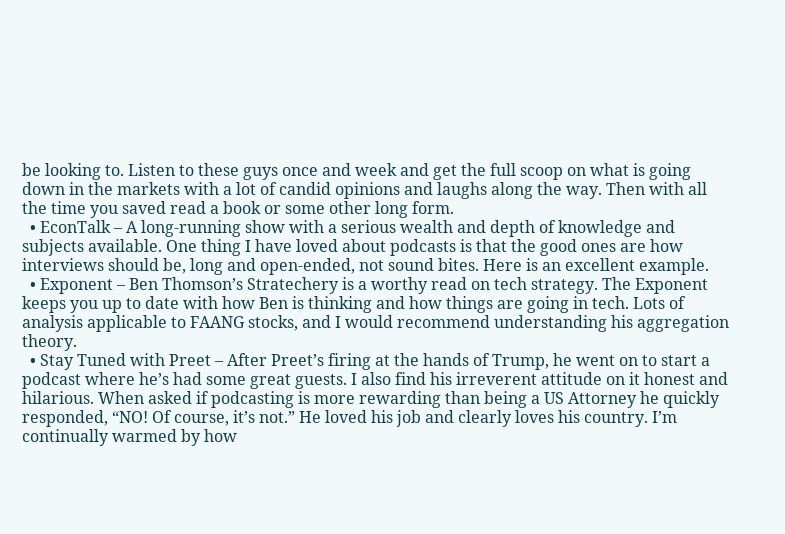be looking to. Listen to these guys once and week and get the full scoop on what is going down in the markets with a lot of candid opinions and laughs along the way. Then with all the time you saved read a book or some other long form.
  • EconTalk – A long-running show with a serious wealth and depth of knowledge and subjects available. One thing I have loved about podcasts is that the good ones are how interviews should be, long and open-ended, not sound bites. Here is an excellent example.
  • Exponent – Ben Thomson’s Stratechery is a worthy read on tech strategy. The Exponent keeps you up to date with how Ben is thinking and how things are going in tech. Lots of analysis applicable to FAANG stocks, and I would recommend understanding his aggregation theory.
  • Stay Tuned with Preet – After Preet’s firing at the hands of Trump, he went on to start a podcast where he’s had some great guests. I also find his irreverent attitude on it honest and hilarious. When asked if podcasting is more rewarding than being a US Attorney he quickly responded, “NO! Of course, it’s not.” He loved his job and clearly loves his country. I’m continually warmed by how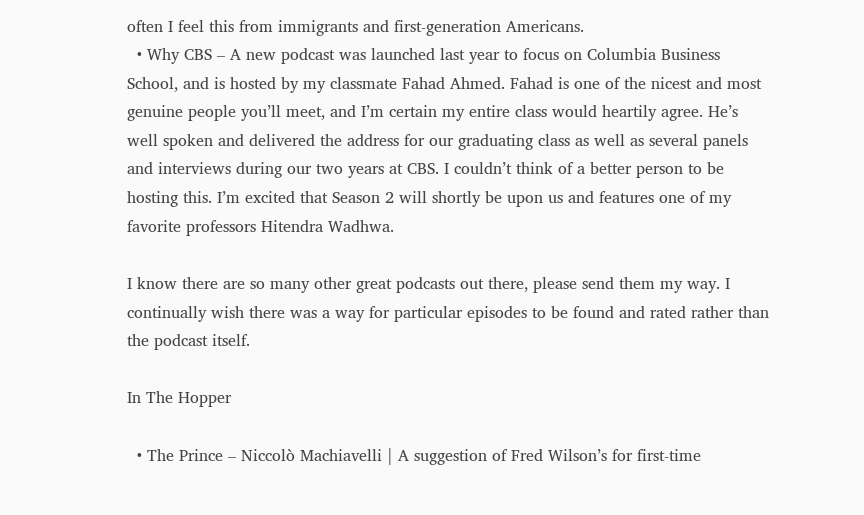often I feel this from immigrants and first-generation Americans.
  • Why CBS – A new podcast was launched last year to focus on Columbia Business School, and is hosted by my classmate Fahad Ahmed. Fahad is one of the nicest and most genuine people you’ll meet, and I’m certain my entire class would heartily agree. He’s well spoken and delivered the address for our graduating class as well as several panels and interviews during our two years at CBS. I couldn’t think of a better person to be hosting this. I’m excited that Season 2 will shortly be upon us and features one of my favorite professors Hitendra Wadhwa.

I know there are so many other great podcasts out there, please send them my way. I continually wish there was a way for particular episodes to be found and rated rather than the podcast itself.

In The Hopper

  • The Prince – Niccolò Machiavelli | A suggestion of Fred Wilson’s for first-time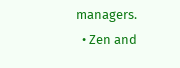managers.
  • Zen and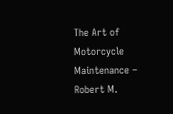The Art of Motorcycle Maintenance – Robert M.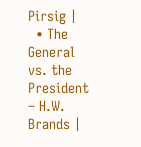Pirsig |
  • The General vs. the President – H.W. Brands |